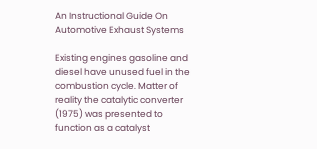An Instructional Guide On Automotive Exhaust Systems

Existing engines gasoline and diesel have unused fuel in the combustion cycle. Matter of reality the catalytic converter (1975) was presented to function as a catalyst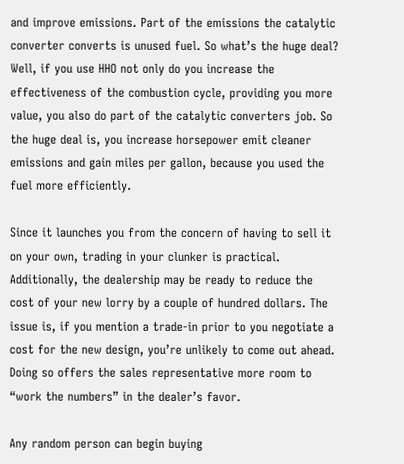and improve emissions. Part of the emissions the catalytic converter converts is unused fuel. So what’s the huge deal? Well, if you use HHO not only do you increase the effectiveness of the combustion cycle, providing you more value, you also do part of the catalytic converters job. So the huge deal is, you increase horsepower emit cleaner emissions and gain miles per gallon, because you used the fuel more efficiently.

Since it launches you from the concern of having to sell it on your own, trading in your clunker is practical. Additionally, the dealership may be ready to reduce the cost of your new lorry by a couple of hundred dollars. The issue is, if you mention a trade-in prior to you negotiate a cost for the new design, you’re unlikely to come out ahead. Doing so offers the sales representative more room to “work the numbers” in the dealer’s favor.

Any random person can begin buying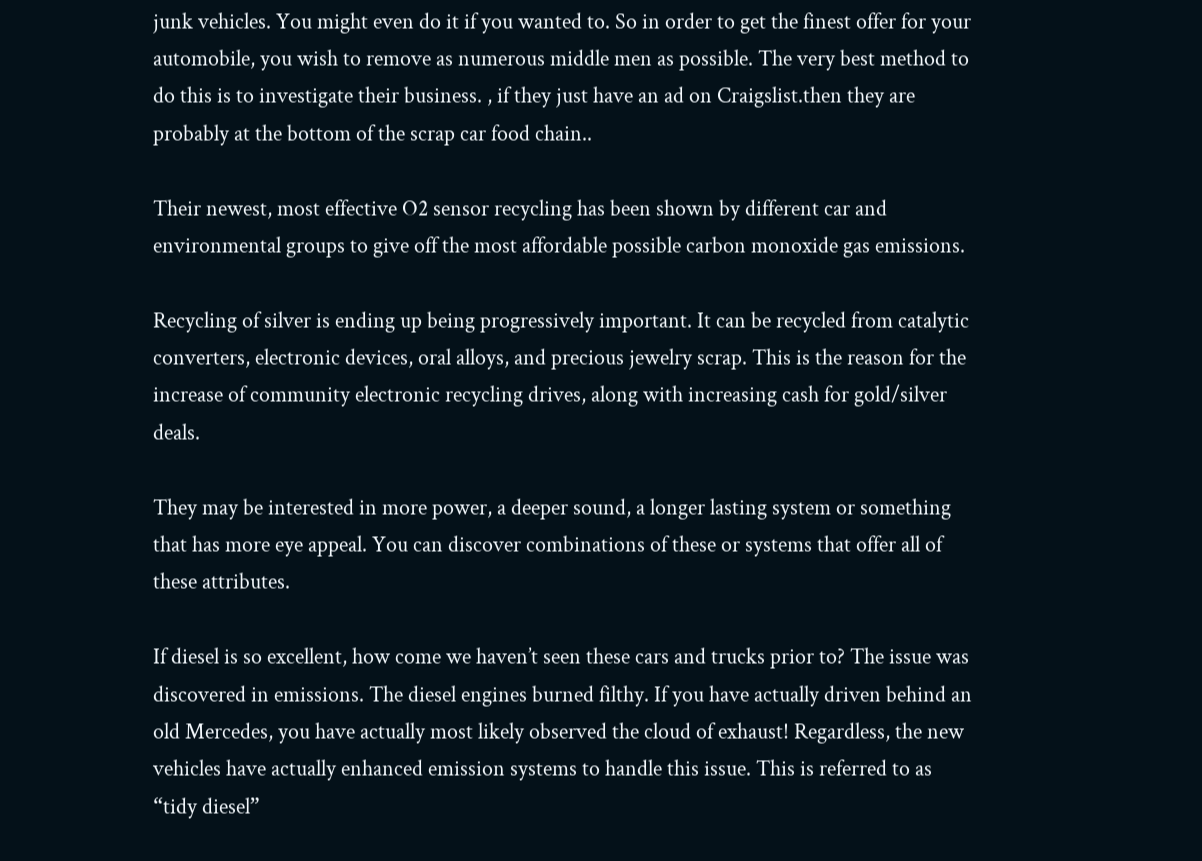junk vehicles. You might even do it if you wanted to. So in order to get the finest offer for your automobile, you wish to remove as numerous middle men as possible. The very best method to do this is to investigate their business. , if they just have an ad on Craigslist.then they are probably at the bottom of the scrap car food chain..

Their newest, most effective O2 sensor recycling has been shown by different car and environmental groups to give off the most affordable possible carbon monoxide gas emissions.

Recycling of silver is ending up being progressively important. It can be recycled from catalytic converters, electronic devices, oral alloys, and precious jewelry scrap. This is the reason for the increase of community electronic recycling drives, along with increasing cash for gold/silver deals.

They may be interested in more power, a deeper sound, a longer lasting system or something that has more eye appeal. You can discover combinations of these or systems that offer all of these attributes.

If diesel is so excellent, how come we haven’t seen these cars and trucks prior to? The issue was discovered in emissions. The diesel engines burned filthy. If you have actually driven behind an old Mercedes, you have actually most likely observed the cloud of exhaust! Regardless, the new vehicles have actually enhanced emission systems to handle this issue. This is referred to as “tidy diesel”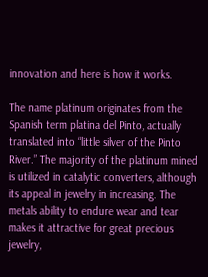innovation and here is how it works.

The name platinum originates from the Spanish term platina del Pinto, actually translated into “little silver of the Pinto River.” The majority of the platinum mined is utilized in catalytic converters, although its appeal in jewelry in increasing. The metals ability to endure wear and tear makes it attractive for great precious jewelry,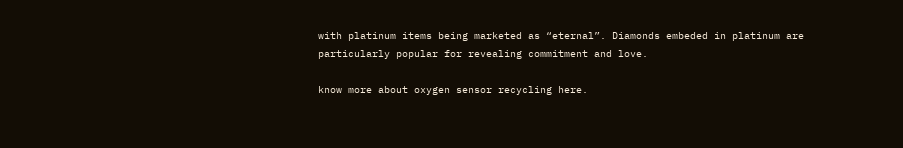with platinum items being marketed as “eternal”. Diamonds embeded in platinum are particularly popular for revealing commitment and love.

know more about oxygen sensor recycling here.